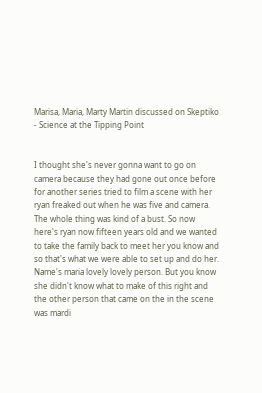Marisa, Maria, Marty Martin discussed on Skeptiko - Science at the Tipping Point


I thought she's never gonna want to go on camera because they had gone out once before for another series tried to film a scene with her ryan freaked out when he was five and camera. The whole thing was kind of a bust. So now here's ryan now fifteen years old and we wanted to take the family back to meet her you know and so that's what we were able to set up and do her. Name's maria lovely lovely person. But you know she didn't know what to make of this right and the other person that came on the in the scene was mardi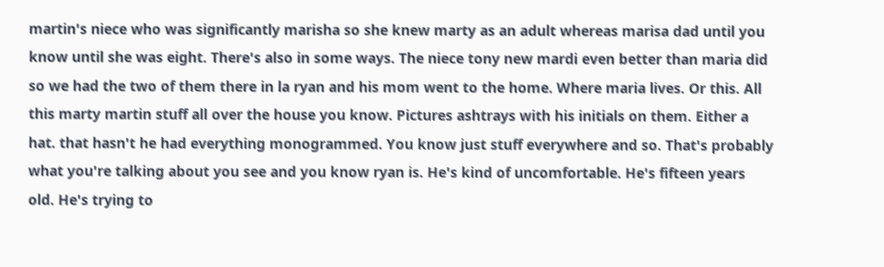martin's niece who was significantly marisha so she knew marty as an adult whereas marisa dad until you know until she was eight. There's also in some ways. The niece tony new mardi even better than maria did so we had the two of them there in la ryan and his mom went to the home. Where maria lives. Or this. All this marty martin stuff all over the house you know. Pictures ashtrays with his initials on them. Either a hat. that hasn't he had everything monogrammed. You know just stuff everywhere and so. That's probably what you're talking about you see and you know ryan is. He's kind of uncomfortable. He's fifteen years old. He's trying to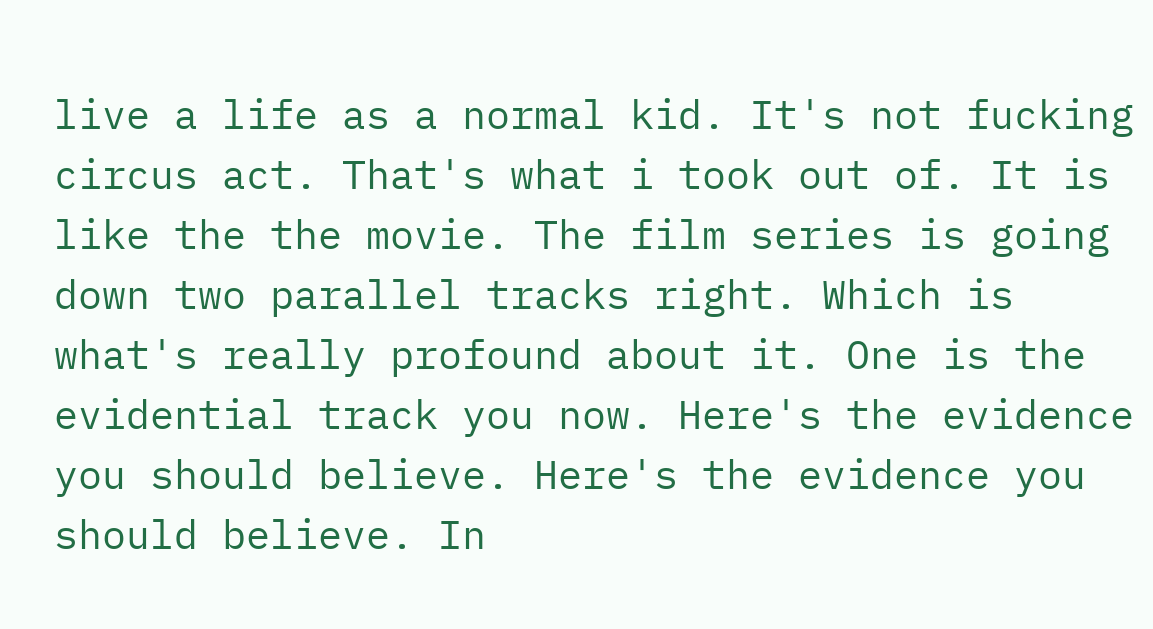live a life as a normal kid. It's not fucking circus act. That's what i took out of. It is like the the movie. The film series is going down two parallel tracks right. Which is what's really profound about it. One is the evidential track you now. Here's the evidence you should believe. Here's the evidence you should believe. In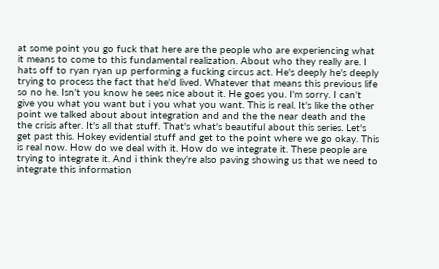at some point you go fuck that here are the people who are experiencing what it means to come to this fundamental realization. About who they really are. I hats off to ryan ryan up performing a fucking circus act. He's deeply he's deeply trying to process the fact that he'd lived. Whatever that means this previous life so no he. Isn't you know he sees nice about it. He goes you. I'm sorry. I can't give you what you want but i you what you want. This is real. It's like the other point we talked about about integration and and the the near death and the the crisis after. It's all that stuff. That's what's beautiful about this series. Let's get past this. Hokey evidential stuff and get to the point where we go okay. This is real now. How do we deal with it. How do we integrate it. These people are trying to integrate it. And i think they're also paving showing us that we need to integrate this information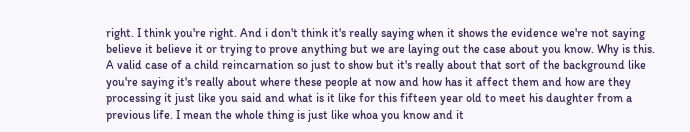right. I think you're right. And i don't think it's really saying when it shows the evidence we're not saying believe it believe it or trying to prove anything but we are laying out the case about you know. Why is this. A valid case of a child reincarnation so just to show but it's really about that sort of the background like you're saying it's really about where these people at now and how has it affect them and how are they processing it just like you said and what is it like for this fifteen year old to meet his daughter from a previous life. I mean the whole thing is just like whoa you know and it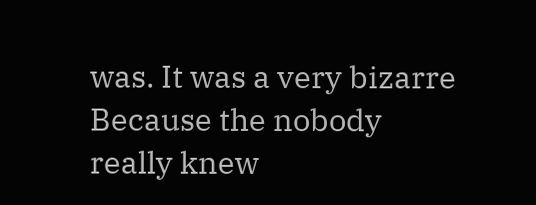was. It was a very bizarre Because the nobody really knew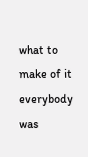what to make of it everybody was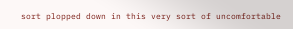sort plopped down in this very sort of uncomfortable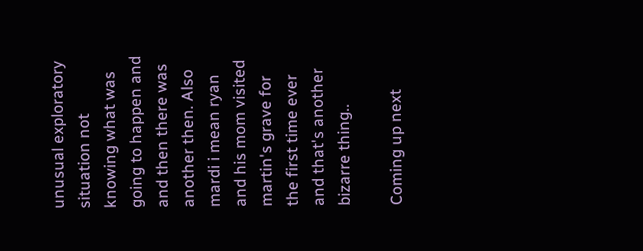unusual exploratory situation not knowing what was going to happen and and then there was another then. Also mardi i mean ryan and his mom visited martin's grave for the first time ever and that's another bizarre thing..

Coming up next